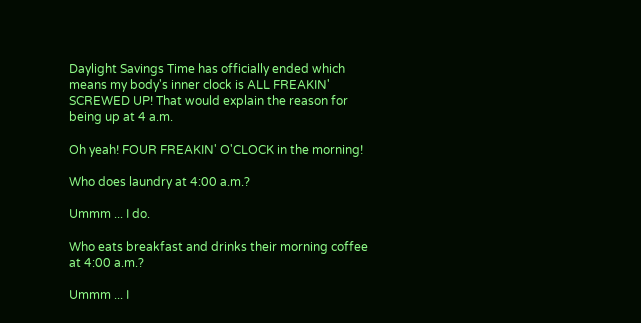Daylight Savings Time has officially ended which means my body's inner clock is ALL FREAKIN' SCREWED UP! That would explain the reason for being up at 4 a.m.

Oh yeah! FOUR FREAKIN' O'CLOCK in the morning!

Who does laundry at 4:00 a.m.?

Ummm ... I do.

Who eats breakfast and drinks their morning coffee at 4:00 a.m.?

Ummm ... I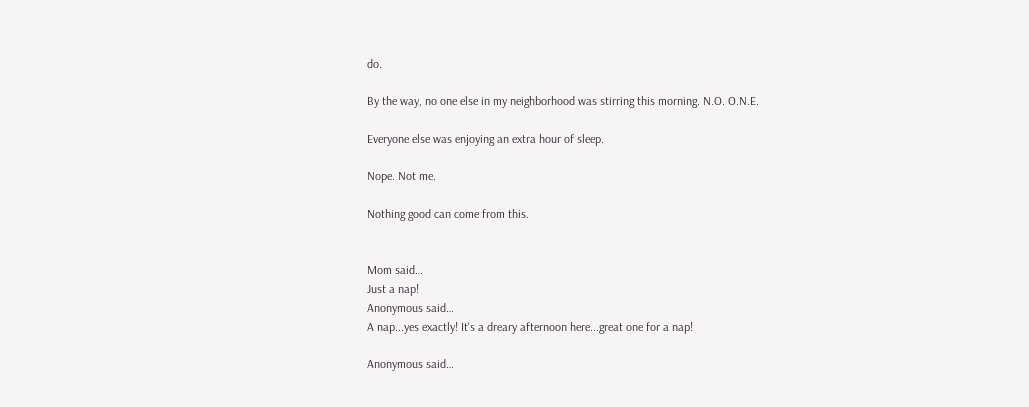do.

By the way, no one else in my neighborhood was stirring this morning. N.O. O.N.E.

Everyone else was enjoying an extra hour of sleep.

Nope. Not me.

Nothing good can come from this.


Mom said…
Just a nap!
Anonymous said…
A nap...yes exactly! It's a dreary afternoon here...great one for a nap!

Anonymous said…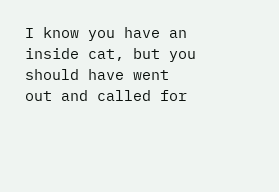I know you have an inside cat, but you should have went out and called for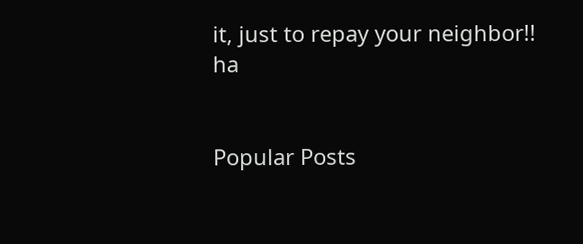it, just to repay your neighbor!! ha


Popular Posts